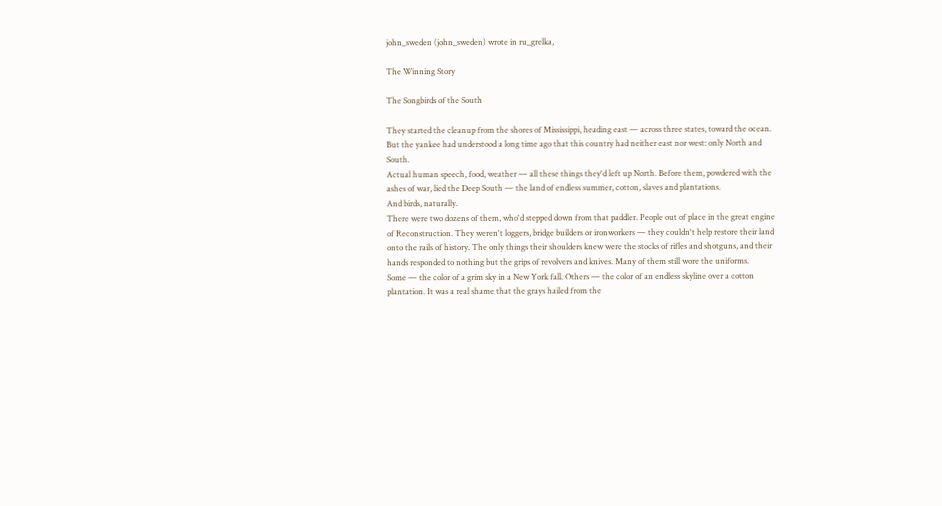john_sweden (john_sweden) wrote in ru_grelka,

The Winning Story

The Songbirds of the South

They started the cleanup from the shores of Mississippi, heading east — across three states, toward the ocean.
But the yankee had understood a long time ago that this country had neither east nor west: only North and South.
Actual human speech, food, weather — all these things they'd left up North. Before them, powdered with the ashes of war, lied the Deep South — the land of endless summer, cotton, slaves and plantations.
And birds, naturally.
There were two dozens of them, who'd stepped down from that paddler. People out of place in the great engine of Reconstruction. They weren't loggers, bridge builders or ironworkers — they couldn't help restore their land onto the rails of history. The only things their shoulders knew were the stocks of rifles and shotguns, and their hands responded to nothing but the grips of revolvers and knives. Many of them still wore the uniforms.
Some — the color of a grim sky in a New York fall. Others — the color of an endless skyline over a cotton plantation. It was a real shame that the grays hailed from the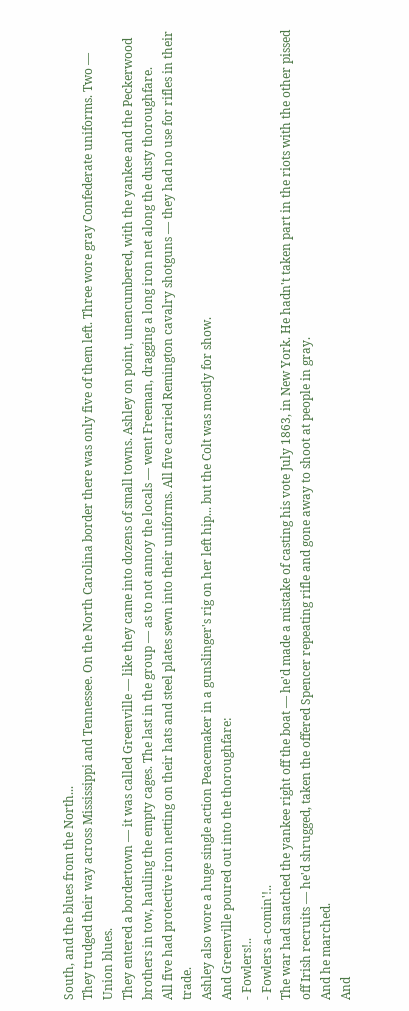South, and the blues from the North...
They trudged their way across Mississippi and Tennessee. On the North Carolina border there was only five of them left. Three wore gray Confederate uniforms. Two — Union blues.
They entered a bordertown — it was called Greenville — like they came into dozens of small towns. Ashley on point, unencumbered, with the yankee and the Peckerwood brothers in tow, hauling the empty cages. The last in the group — as to not annoy the locals — went Freeman, dragging a long iron net along the dusty thoroughfare.
All five had protective iron netting on their hats and steel plates sewn into their uniforms. All five carried Remington cavalry shotguns — they had no use for rifles in their trade.
Ashley also wore a huge single action Peacemaker in a gunslinger's rig on her left hip... but the Colt was mostly for show.
And Greenville poured out into the thoroughfare:
- Fowlers!..
- Fowlers a-comin'!..
The war had snatched the yankee right off the boat — he'd made a mistake of casting his vote July 1863, in New York. He hadn't taken part in the riots with the other pissed off Irish recruits — he'd shrugged, taken the offered Spencer repeating rifle and gone away to shoot at people in gray.
And he marched.
And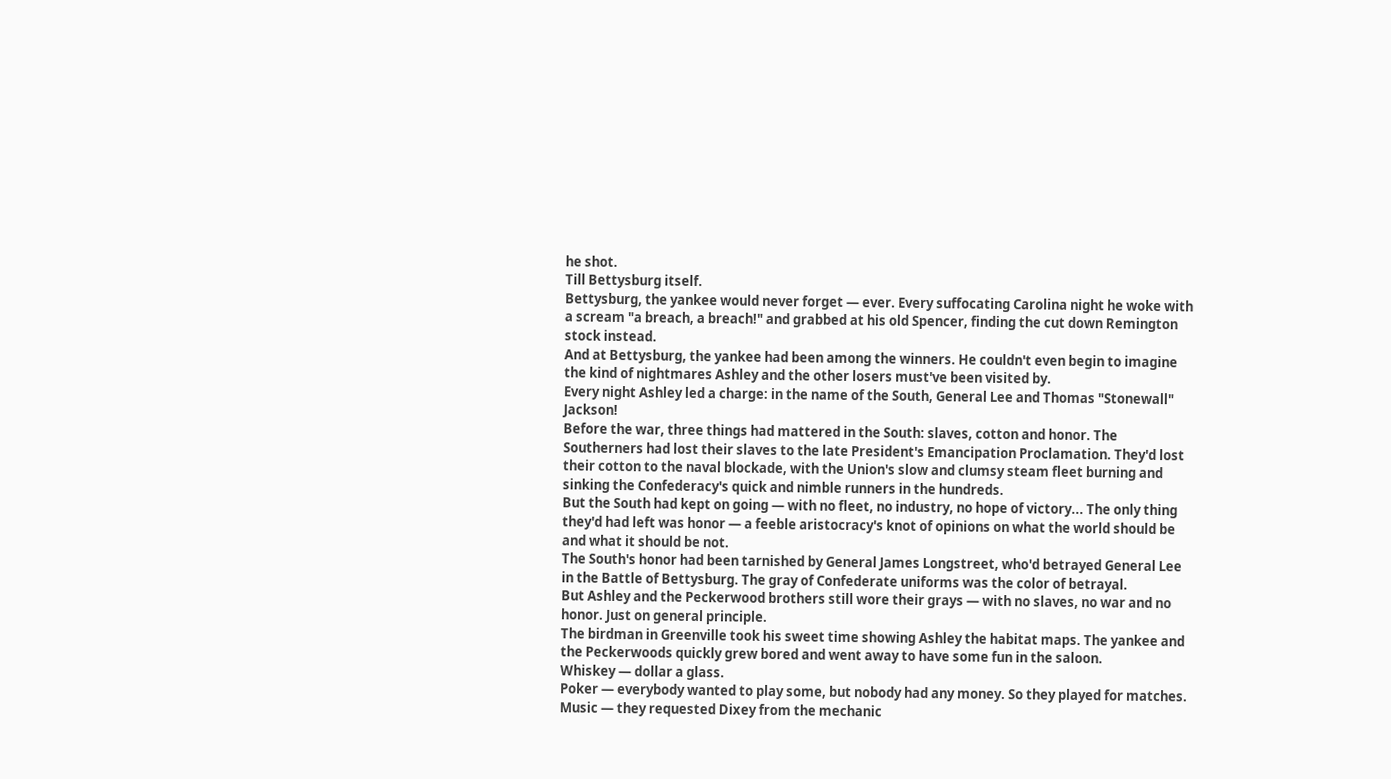he shot.
Till Bettysburg itself.
Bettysburg, the yankee would never forget — ever. Every suffocating Carolina night he woke with a scream "a breach, a breach!" and grabbed at his old Spencer, finding the cut down Remington stock instead.
And at Bettysburg, the yankee had been among the winners. He couldn't even begin to imagine the kind of nightmares Ashley and the other losers must've been visited by.
Every night Ashley led a charge: in the name of the South, General Lee and Thomas "Stonewall" Jackson!
Before the war, three things had mattered in the South: slaves, cotton and honor. The Southerners had lost their slaves to the late President's Emancipation Proclamation. They'd lost their cotton to the naval blockade, with the Union's slow and clumsy steam fleet burning and sinking the Confederacy's quick and nimble runners in the hundreds.
But the South had kept on going — with no fleet, no industry, no hope of victory... The only thing they'd had left was honor — a feeble aristocracy's knot of opinions on what the world should be and what it should be not.
The South's honor had been tarnished by General James Longstreet, who'd betrayed General Lee in the Battle of Bettysburg. The gray of Confederate uniforms was the color of betrayal.
But Ashley and the Peckerwood brothers still wore their grays — with no slaves, no war and no honor. Just on general principle.
The birdman in Greenville took his sweet time showing Ashley the habitat maps. The yankee and the Peckerwoods quickly grew bored and went away to have some fun in the saloon.
Whiskey — dollar a glass.
Poker — everybody wanted to play some, but nobody had any money. So they played for matches.
Music — they requested Dixey from the mechanic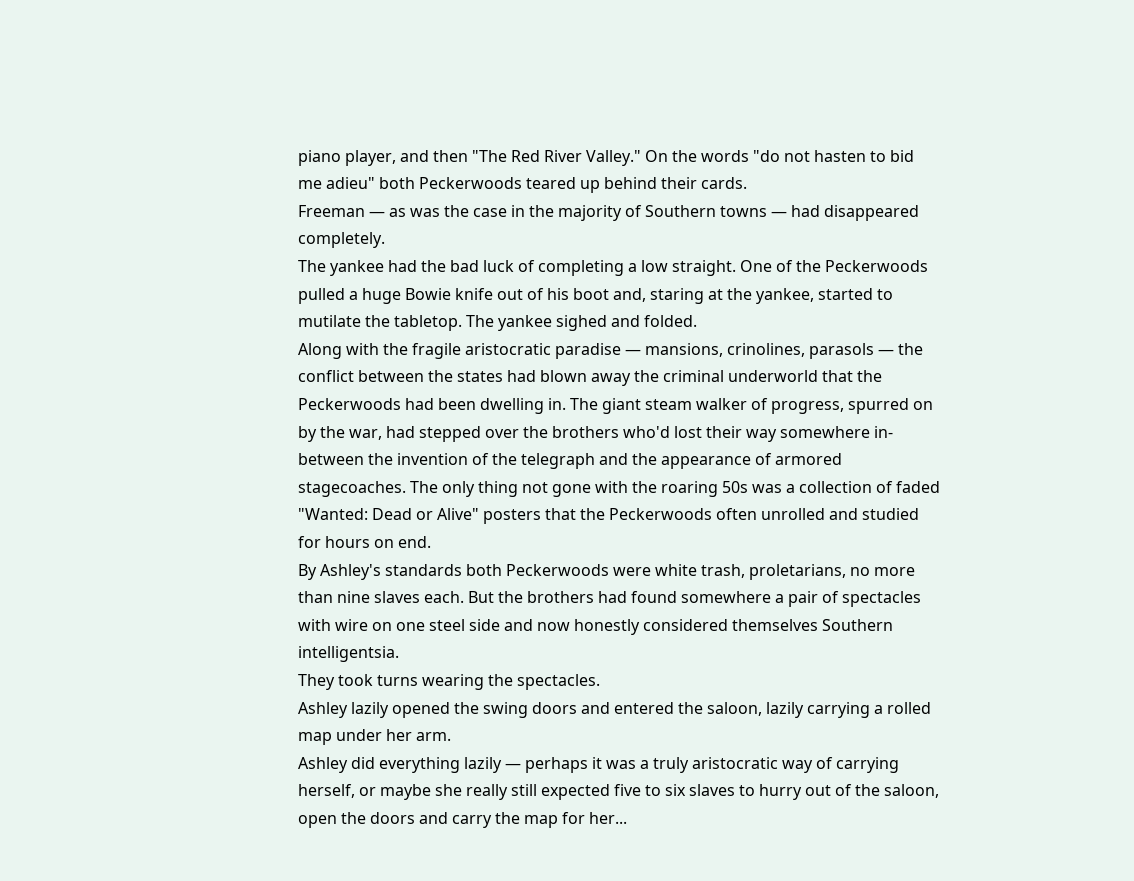piano player, and then "The Red River Valley." On the words "do not hasten to bid me adieu" both Peckerwoods teared up behind their cards.
Freeman — as was the case in the majority of Southern towns — had disappeared completely.
The yankee had the bad luck of completing a low straight. One of the Peckerwoods pulled a huge Bowie knife out of his boot and, staring at the yankee, started to mutilate the tabletop. The yankee sighed and folded.
Along with the fragile aristocratic paradise — mansions, crinolines, parasols — the conflict between the states had blown away the criminal underworld that the Peckerwoods had been dwelling in. The giant steam walker of progress, spurred on by the war, had stepped over the brothers who'd lost their way somewhere in-between the invention of the telegraph and the appearance of armored stagecoaches. The only thing not gone with the roaring 50s was a collection of faded "Wanted: Dead or Alive" posters that the Peckerwoods often unrolled and studied for hours on end.
By Ashley's standards both Peckerwoods were white trash, proletarians, no more than nine slaves each. But the brothers had found somewhere a pair of spectacles with wire on one steel side and now honestly considered themselves Southern intelligentsia.
They took turns wearing the spectacles.
Ashley lazily opened the swing doors and entered the saloon, lazily carrying a rolled map under her arm.
Ashley did everything lazily — perhaps it was a truly aristocratic way of carrying herself, or maybe she really still expected five to six slaves to hurry out of the saloon, open the doors and carry the map for her...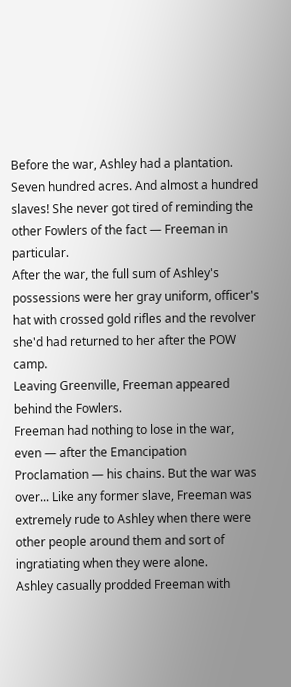Before the war, Ashley had a plantation. Seven hundred acres. And almost a hundred slaves! She never got tired of reminding the other Fowlers of the fact — Freeman in particular.
After the war, the full sum of Ashley's possessions were her gray uniform, officer's hat with crossed gold rifles and the revolver she'd had returned to her after the POW camp.
Leaving Greenville, Freeman appeared behind the Fowlers.
Freeman had nothing to lose in the war, even — after the Emancipation Proclamation — his chains. But the war was over... Like any former slave, Freeman was extremely rude to Ashley when there were other people around them and sort of ingratiating when they were alone.
Ashley casually prodded Freeman with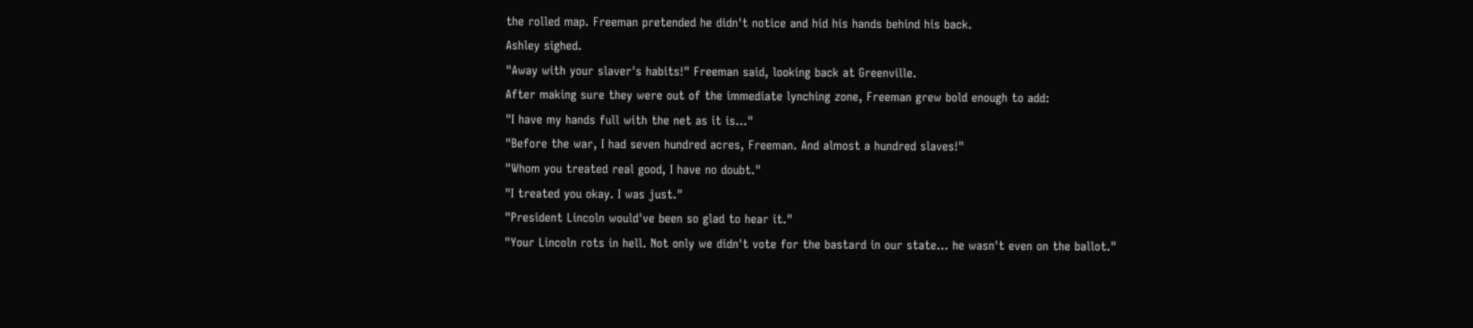the rolled map. Freeman pretended he didn't notice and hid his hands behind his back.
Ashley sighed.
"Away with your slaver's habits!" Freeman said, looking back at Greenville.
After making sure they were out of the immediate lynching zone, Freeman grew bold enough to add:
"I have my hands full with the net as it is..."
"Before the war, I had seven hundred acres, Freeman. And almost a hundred slaves!"
"Whom you treated real good, I have no doubt."
"I treated you okay. I was just."
"President Lincoln would've been so glad to hear it."
"Your Lincoln rots in hell. Not only we didn't vote for the bastard in our state... he wasn't even on the ballot."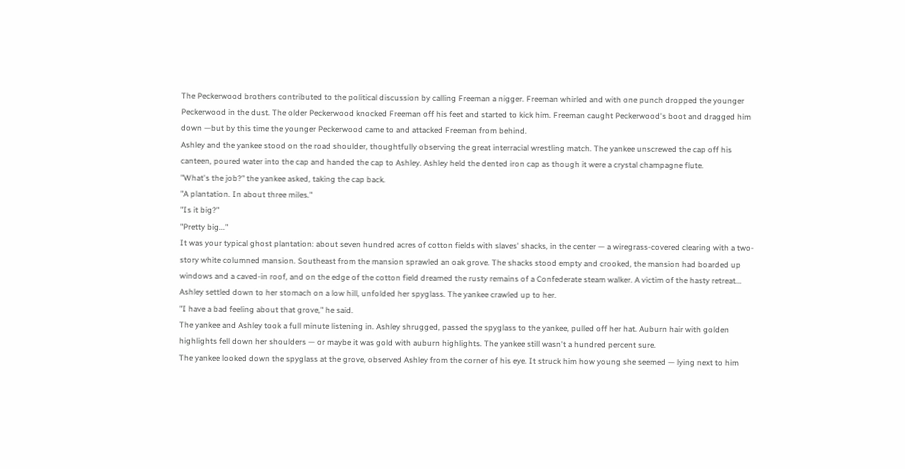The Peckerwood brothers contributed to the political discussion by calling Freeman a nigger. Freeman whirled and with one punch dropped the younger Peckerwood in the dust. The older Peckerwood knocked Freeman off his feet and started to kick him. Freeman caught Peckerwood's boot and dragged him down —but by this time the younger Peckerwood came to and attacked Freeman from behind.
Ashley and the yankee stood on the road shoulder, thoughtfully observing the great interracial wrestling match. The yankee unscrewed the cap off his canteen, poured water into the cap and handed the cap to Ashley. Ashley held the dented iron cap as though it were a crystal champagne flute.
"What's the job?" the yankee asked, taking the cap back.
"A plantation. In about three miles."
"Is it big?"
"Pretty big..."
It was your typical ghost plantation: about seven hundred acres of cotton fields with slaves' shacks, in the center — a wiregrass-covered clearing with a two-story white columned mansion. Southeast from the mansion sprawled an oak grove. The shacks stood empty and crooked, the mansion had boarded up windows and a caved-in roof, and on the edge of the cotton field dreamed the rusty remains of a Confederate steam walker. A victim of the hasty retreat...
Ashley settled down to her stomach on a low hill, unfolded her spyglass. The yankee crawled up to her.
"I have a bad feeling about that grove," he said.
The yankee and Ashley took a full minute listening in. Ashley shrugged, passed the spyglass to the yankee, pulled off her hat. Auburn hair with golden highlights fell down her shoulders — or maybe it was gold with auburn highlights. The yankee still wasn't a hundred percent sure.
The yankee looked down the spyglass at the grove, observed Ashley from the corner of his eye. It struck him how young she seemed — lying next to him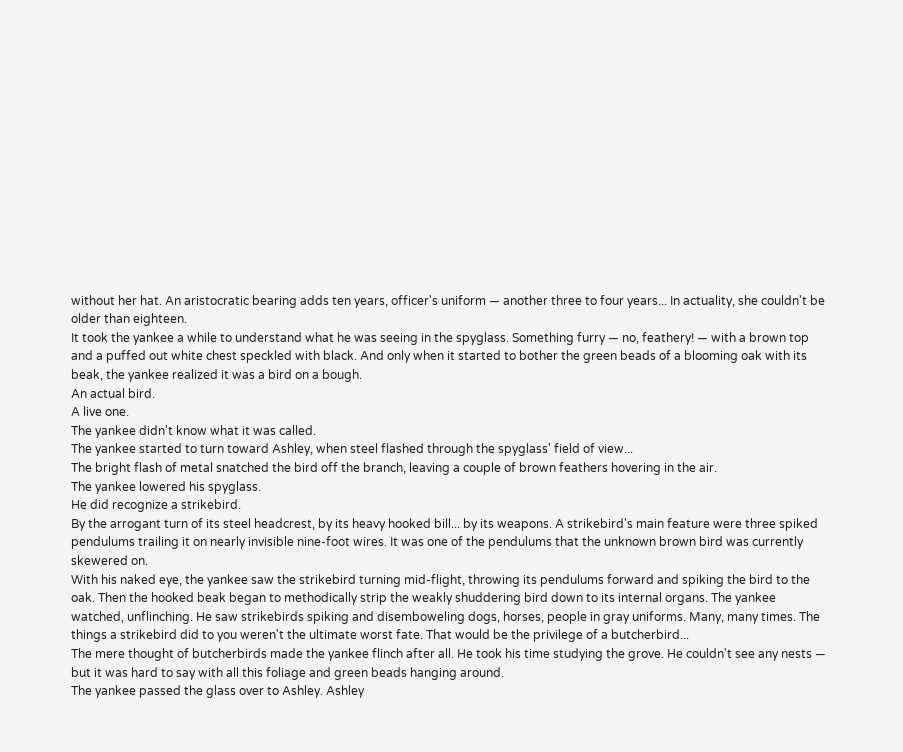without her hat. An aristocratic bearing adds ten years, officer's uniform — another three to four years... In actuality, she couldn't be older than eighteen.
It took the yankee a while to understand what he was seeing in the spyglass. Something furry — no, feathery! — with a brown top and a puffed out white chest speckled with black. And only when it started to bother the green beads of a blooming oak with its beak, the yankee realized it was a bird on a bough.
An actual bird.
A live one.
The yankee didn't know what it was called.
The yankee started to turn toward Ashley, when steel flashed through the spyglass' field of view...
The bright flash of metal snatched the bird off the branch, leaving a couple of brown feathers hovering in the air.
The yankee lowered his spyglass.
He did recognize a strikebird.
By the arrogant turn of its steel headcrest, by its heavy hooked bill... by its weapons. A strikebird's main feature were three spiked pendulums trailing it on nearly invisible nine-foot wires. It was one of the pendulums that the unknown brown bird was currently skewered on.
With his naked eye, the yankee saw the strikebird turning mid-flight, throwing its pendulums forward and spiking the bird to the oak. Then the hooked beak began to methodically strip the weakly shuddering bird down to its internal organs. The yankee watched, unflinching. He saw strikebirds spiking and disemboweling dogs, horses, people in gray uniforms. Many, many times. The things a strikebird did to you weren't the ultimate worst fate. That would be the privilege of a butcherbird...
The mere thought of butcherbirds made the yankee flinch after all. He took his time studying the grove. He couldn't see any nests — but it was hard to say with all this foliage and green beads hanging around.
The yankee passed the glass over to Ashley. Ashley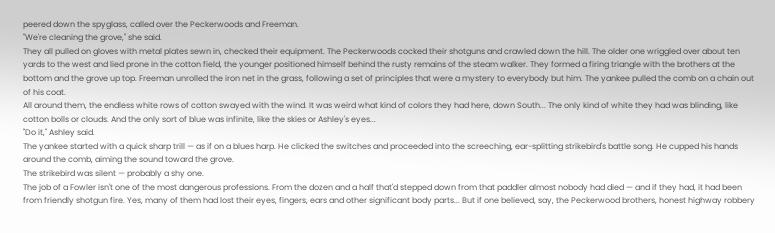peered down the spyglass, called over the Peckerwoods and Freeman.
"We're cleaning the grove," she said.
They all pulled on gloves with metal plates sewn in, checked their equipment. The Peckerwoods cocked their shotguns and crawled down the hill. The older one wriggled over about ten yards to the west and lied prone in the cotton field, the younger positioned himself behind the rusty remains of the steam walker. They formed a firing triangle with the brothers at the bottom and the grove up top. Freeman unrolled the iron net in the grass, following a set of principles that were a mystery to everybody but him. The yankee pulled the comb on a chain out of his coat.
All around them, the endless white rows of cotton swayed with the wind. It was weird what kind of colors they had here, down South... The only kind of white they had was blinding, like cotton bolls or clouds. And the only sort of blue was infinite, like the skies or Ashley's eyes...
"Do it," Ashley said.
The yankee started with a quick sharp trill — as if on a blues harp. He clicked the switches and proceeded into the screeching, ear-splitting strikebird's battle song. He cupped his hands around the comb, aiming the sound toward the grove.
The strikebird was silent — probably a shy one.
The job of a Fowler isn't one of the most dangerous professions. From the dozen and a half that'd stepped down from that paddler almost nobody had died — and if they had, it had been from friendly shotgun fire. Yes, many of them had lost their eyes, fingers, ears and other significant body parts... But if one believed, say, the Peckerwood brothers, honest highway robbery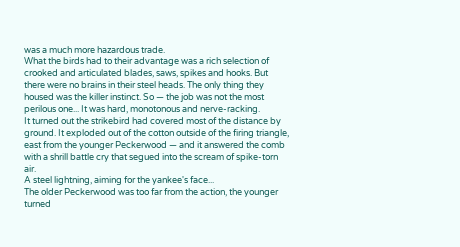was a much more hazardous trade.
What the birds had to their advantage was a rich selection of crooked and articulated blades, saws, spikes and hooks. But there were no brains in their steel heads. The only thing they housed was the killer instinct. So — the job was not the most perilous one... It was hard, monotonous and nerve-racking.
It turned out the strikebird had covered most of the distance by ground. It exploded out of the cotton outside of the firing triangle, east from the younger Peckerwood — and it answered the comb with a shrill battle cry that segued into the scream of spike-torn air.
A steel lightning, aiming for the yankee's face...
The older Peckerwood was too far from the action, the younger turned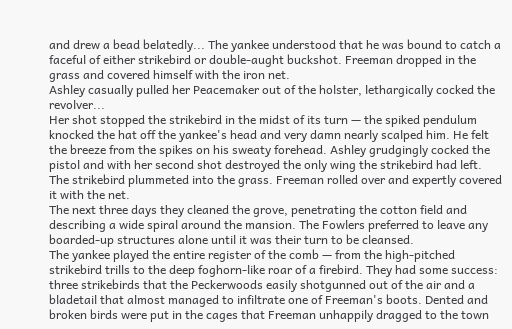and drew a bead belatedly... The yankee understood that he was bound to catch a faceful of either strikebird or double-aught buckshot. Freeman dropped in the grass and covered himself with the iron net.
Ashley casually pulled her Peacemaker out of the holster, lethargically cocked the revolver...
Her shot stopped the strikebird in the midst of its turn — the spiked pendulum knocked the hat off the yankee's head and very damn nearly scalped him. He felt the breeze from the spikes on his sweaty forehead. Ashley grudgingly cocked the pistol and with her second shot destroyed the only wing the strikebird had left. The strikebird plummeted into the grass. Freeman rolled over and expertly covered it with the net.
The next three days they cleaned the grove, penetrating the cotton field and describing a wide spiral around the mansion. The Fowlers preferred to leave any boarded-up structures alone until it was their turn to be cleansed.
The yankee played the entire register of the comb — from the high-pitched strikebird trills to the deep foghorn-like roar of a firebird. They had some success: three strikebirds that the Peckerwoods easily shotgunned out of the air and a bladetail that almost managed to infiltrate one of Freeman's boots. Dented and broken birds were put in the cages that Freeman unhappily dragged to the town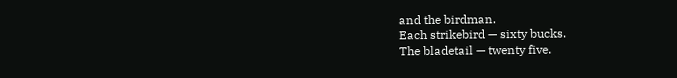and the birdman.
Each strikebird — sixty bucks.
The bladetail — twenty five.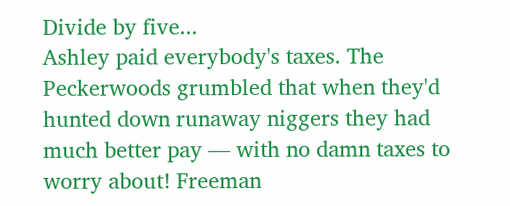Divide by five...
Ashley paid everybody's taxes. The Peckerwoods grumbled that when they'd hunted down runaway niggers they had much better pay — with no damn taxes to worry about! Freeman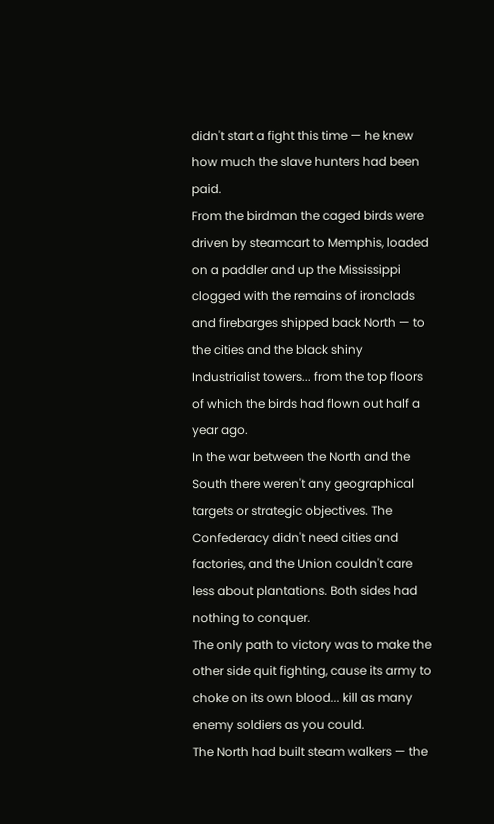didn't start a fight this time — he knew how much the slave hunters had been paid.
From the birdman the caged birds were driven by steamcart to Memphis, loaded on a paddler and up the Mississippi clogged with the remains of ironclads and firebarges shipped back North — to the cities and the black shiny Industrialist towers... from the top floors of which the birds had flown out half a year ago.
In the war between the North and the South there weren't any geographical targets or strategic objectives. The Confederacy didn't need cities and factories, and the Union couldn't care less about plantations. Both sides had nothing to conquer.
The only path to victory was to make the other side quit fighting, cause its army to choke on its own blood... kill as many enemy soldiers as you could.
The North had built steam walkers — the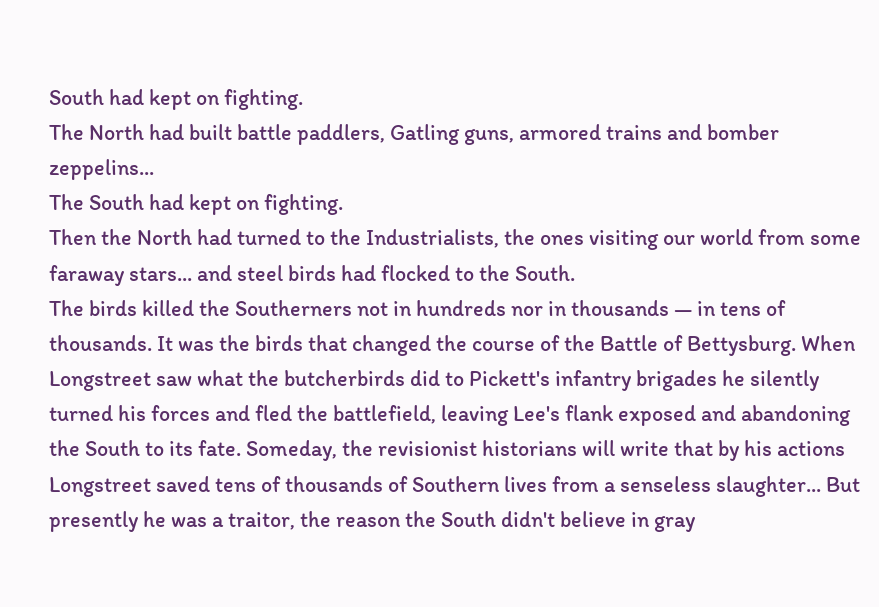South had kept on fighting.
The North had built battle paddlers, Gatling guns, armored trains and bomber zeppelins...
The South had kept on fighting.
Then the North had turned to the Industrialists, the ones visiting our world from some faraway stars... and steel birds had flocked to the South.
The birds killed the Southerners not in hundreds nor in thousands — in tens of thousands. It was the birds that changed the course of the Battle of Bettysburg. When Longstreet saw what the butcherbirds did to Pickett's infantry brigades he silently turned his forces and fled the battlefield, leaving Lee's flank exposed and abandoning the South to its fate. Someday, the revisionist historians will write that by his actions Longstreet saved tens of thousands of Southern lives from a senseless slaughter... But presently he was a traitor, the reason the South didn't believe in gray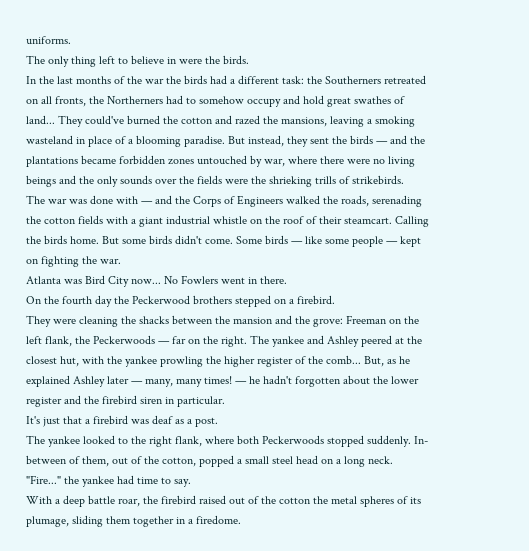uniforms.
The only thing left to believe in were the birds.
In the last months of the war the birds had a different task: the Southerners retreated on all fronts, the Northerners had to somehow occupy and hold great swathes of land... They could've burned the cotton and razed the mansions, leaving a smoking wasteland in place of a blooming paradise. But instead, they sent the birds — and the plantations became forbidden zones untouched by war, where there were no living beings and the only sounds over the fields were the shrieking trills of strikebirds.
The war was done with — and the Corps of Engineers walked the roads, serenading the cotton fields with a giant industrial whistle on the roof of their steamcart. Calling the birds home. But some birds didn't come. Some birds — like some people — kept on fighting the war.
Atlanta was Bird City now... No Fowlers went in there.
On the fourth day the Peckerwood brothers stepped on a firebird.
They were cleaning the shacks between the mansion and the grove: Freeman on the left flank, the Peckerwoods — far on the right. The yankee and Ashley peered at the closest hut, with the yankee prowling the higher register of the comb... But, as he explained Ashley later — many, many times! — he hadn't forgotten about the lower register and the firebird siren in particular.
It's just that a firebird was deaf as a post.
The yankee looked to the right flank, where both Peckerwoods stopped suddenly. In-between of them, out of the cotton, popped a small steel head on a long neck.
"Fire..." the yankee had time to say.
With a deep battle roar, the firebird raised out of the cotton the metal spheres of its plumage, sliding them together in a firedome.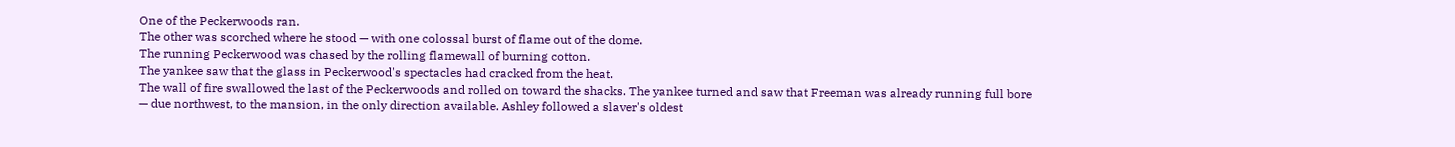One of the Peckerwoods ran.
The other was scorched where he stood — with one colossal burst of flame out of the dome.
The running Peckerwood was chased by the rolling flamewall of burning cotton.
The yankee saw that the glass in Peckerwood's spectacles had cracked from the heat.
The wall of fire swallowed the last of the Peckerwoods and rolled on toward the shacks. The yankee turned and saw that Freeman was already running full bore — due northwest, to the mansion, in the only direction available. Ashley followed a slaver's oldest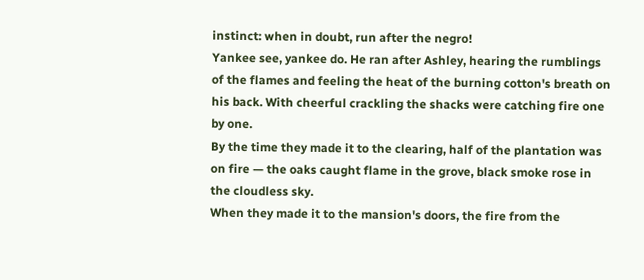instinct: when in doubt, run after the negro!
Yankee see, yankee do. He ran after Ashley, hearing the rumblings of the flames and feeling the heat of the burning cotton's breath on his back. With cheerful crackling the shacks were catching fire one by one.
By the time they made it to the clearing, half of the plantation was on fire — the oaks caught flame in the grove, black smoke rose in the cloudless sky.
When they made it to the mansion's doors, the fire from the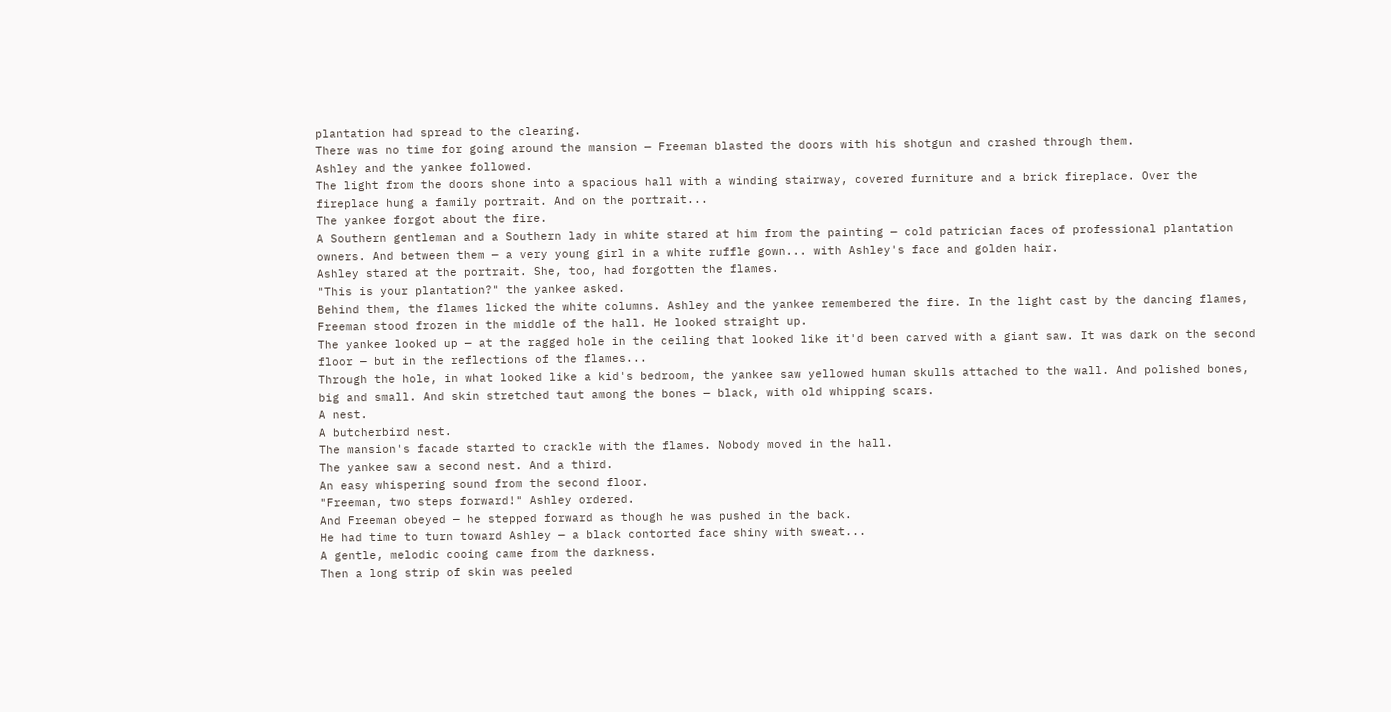plantation had spread to the clearing.
There was no time for going around the mansion — Freeman blasted the doors with his shotgun and crashed through them.
Ashley and the yankee followed.
The light from the doors shone into a spacious hall with a winding stairway, covered furniture and a brick fireplace. Over the fireplace hung a family portrait. And on the portrait...
The yankee forgot about the fire.
A Southern gentleman and a Southern lady in white stared at him from the painting — cold patrician faces of professional plantation owners. And between them — a very young girl in a white ruffle gown... with Ashley's face and golden hair.
Ashley stared at the portrait. She, too, had forgotten the flames.
"This is your plantation?" the yankee asked.
Behind them, the flames licked the white columns. Ashley and the yankee remembered the fire. In the light cast by the dancing flames, Freeman stood frozen in the middle of the hall. He looked straight up.
The yankee looked up — at the ragged hole in the ceiling that looked like it'd been carved with a giant saw. It was dark on the second floor — but in the reflections of the flames...
Through the hole, in what looked like a kid's bedroom, the yankee saw yellowed human skulls attached to the wall. And polished bones, big and small. And skin stretched taut among the bones — black, with old whipping scars.
A nest.
A butcherbird nest.
The mansion's facade started to crackle with the flames. Nobody moved in the hall.
The yankee saw a second nest. And a third.
An easy whispering sound from the second floor.
"Freeman, two steps forward!" Ashley ordered.
And Freeman obeyed — he stepped forward as though he was pushed in the back.
He had time to turn toward Ashley — a black contorted face shiny with sweat...
A gentle, melodic cooing came from the darkness.
Then a long strip of skin was peeled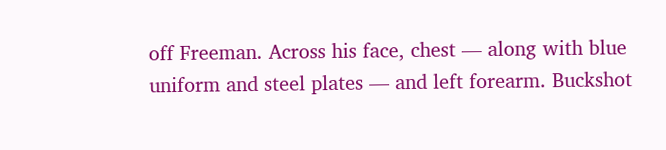off Freeman. Across his face, chest — along with blue uniform and steel plates — and left forearm. Buckshot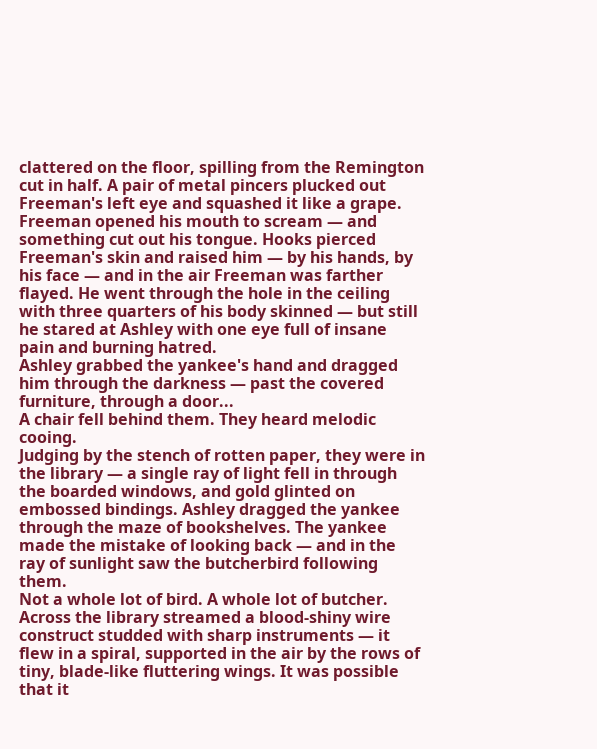clattered on the floor, spilling from the Remington cut in half. A pair of metal pincers plucked out Freeman's left eye and squashed it like a grape. Freeman opened his mouth to scream — and something cut out his tongue. Hooks pierced Freeman's skin and raised him — by his hands, by his face — and in the air Freeman was farther flayed. He went through the hole in the ceiling with three quarters of his body skinned — but still he stared at Ashley with one eye full of insane pain and burning hatred.
Ashley grabbed the yankee's hand and dragged him through the darkness — past the covered furniture, through a door...
A chair fell behind them. They heard melodic cooing.
Judging by the stench of rotten paper, they were in the library — a single ray of light fell in through the boarded windows, and gold glinted on embossed bindings. Ashley dragged the yankee through the maze of bookshelves. The yankee made the mistake of looking back — and in the ray of sunlight saw the butcherbird following them.
Not a whole lot of bird. A whole lot of butcher. Across the library streamed a blood-shiny wire construct studded with sharp instruments — it flew in a spiral, supported in the air by the rows of tiny, blade-like fluttering wings. It was possible that it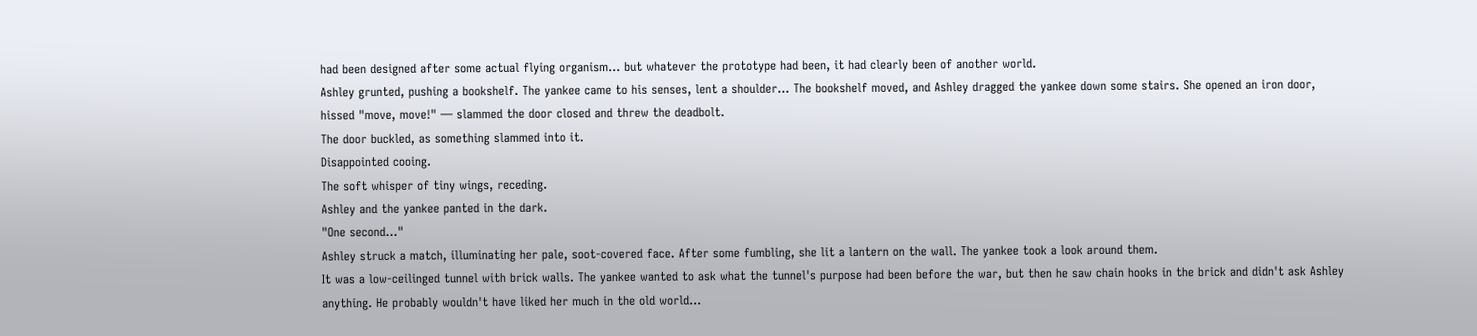had been designed after some actual flying organism... but whatever the prototype had been, it had clearly been of another world.
Ashley grunted, pushing a bookshelf. The yankee came to his senses, lent a shoulder... The bookshelf moved, and Ashley dragged the yankee down some stairs. She opened an iron door, hissed "move, move!" — slammed the door closed and threw the deadbolt.
The door buckled, as something slammed into it.
Disappointed cooing.
The soft whisper of tiny wings, receding.
Ashley and the yankee panted in the dark.
"One second..."
Ashley struck a match, illuminating her pale, soot-covered face. After some fumbling, she lit a lantern on the wall. The yankee took a look around them.
It was a low-ceilinged tunnel with brick walls. The yankee wanted to ask what the tunnel's purpose had been before the war, but then he saw chain hooks in the brick and didn't ask Ashley anything. He probably wouldn't have liked her much in the old world...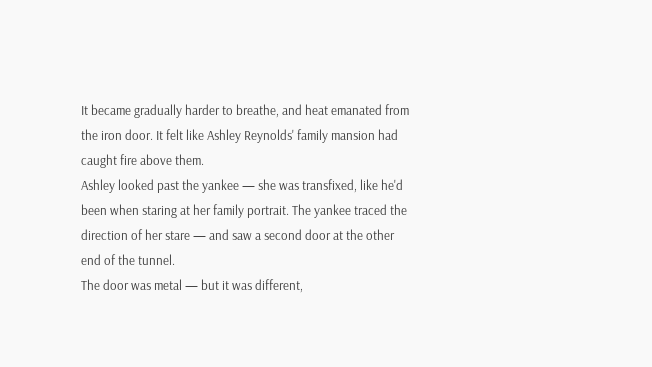It became gradually harder to breathe, and heat emanated from the iron door. It felt like Ashley Reynolds' family mansion had caught fire above them.
Ashley looked past the yankee — she was transfixed, like he'd been when staring at her family portrait. The yankee traced the direction of her stare — and saw a second door at the other end of the tunnel.
The door was metal — but it was different,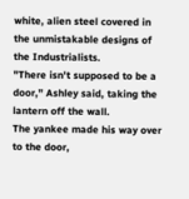white, alien steel covered in the unmistakable designs of the Industrialists.
"There isn't supposed to be a door," Ashley said, taking the lantern off the wall.
The yankee made his way over to the door,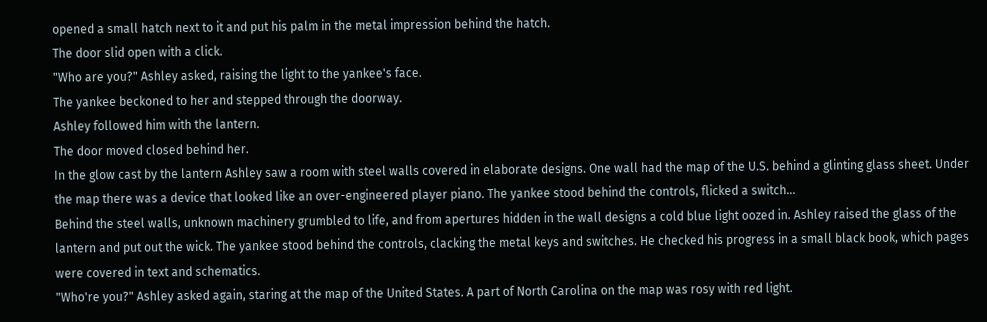opened a small hatch next to it and put his palm in the metal impression behind the hatch.
The door slid open with a click.
"Who are you?" Ashley asked, raising the light to the yankee's face.
The yankee beckoned to her and stepped through the doorway.
Ashley followed him with the lantern.
The door moved closed behind her.
In the glow cast by the lantern Ashley saw a room with steel walls covered in elaborate designs. One wall had the map of the U.S. behind a glinting glass sheet. Under the map there was a device that looked like an over-engineered player piano. The yankee stood behind the controls, flicked a switch...
Behind the steel walls, unknown machinery grumbled to life, and from apertures hidden in the wall designs a cold blue light oozed in. Ashley raised the glass of the lantern and put out the wick. The yankee stood behind the controls, clacking the metal keys and switches. He checked his progress in a small black book, which pages were covered in text and schematics.
"Who're you?" Ashley asked again, staring at the map of the United States. A part of North Carolina on the map was rosy with red light.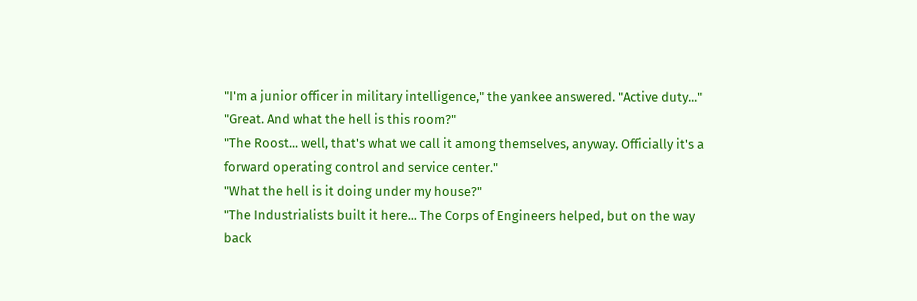"I'm a junior officer in military intelligence," the yankee answered. "Active duty..."
"Great. And what the hell is this room?"
"The Roost... well, that's what we call it among themselves, anyway. Officially it's a forward operating control and service center."
"What the hell is it doing under my house?"
"The Industrialists built it here... The Corps of Engineers helped, but on the way back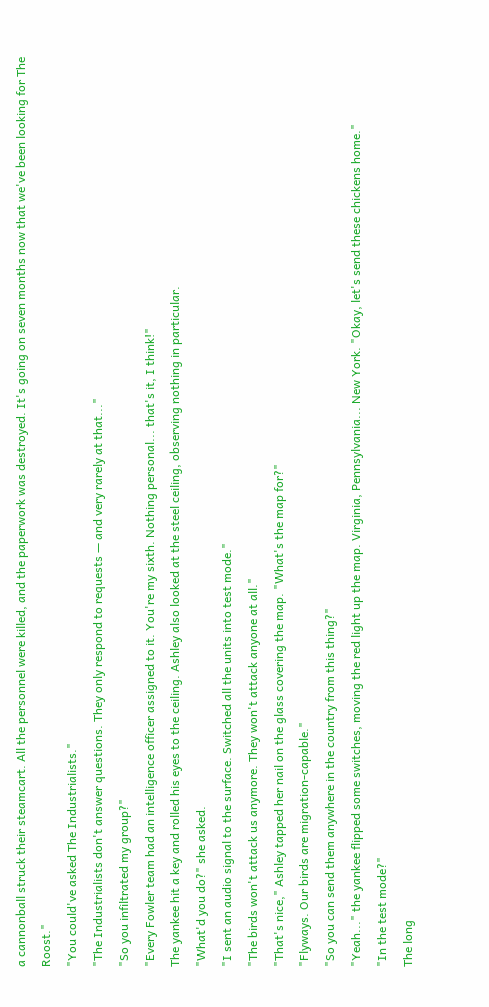a cannonball struck their steamcart. All the personnel were killed, and the paperwork was destroyed. It's going on seven months now that we've been looking for The Roost."
"You could've asked The Industrialists."
"The Industrialists don't answer questions. They only respond to requests — and very rarely at that..."
"So you infiltrated my group?"
"Every Fowler team had an intelligence officer assigned to it. You're my sixth. Nothing personal... that's it, I think!"
The yankee hit a key and rolled his eyes to the ceiling. Ashley also looked at the steel ceiling, observing nothing in particular.
"What'd you do?" she asked.
"I sent an audio signal to the surface. Switched all the units into test mode."
"The birds won't attack us anymore. They won't attack anyone at all."
"That's nice," Ashley tapped her nail on the glass covering the map. "What's the map for?"
"Flyways. Our birds are migration-capable."
"So you can send them anywhere in the country from this thing?"
"Yeah..." the yankee flipped some switches, moving the red light up the map. Virginia, Pennsylvania... New York. "Okay, let's send these chickens home."
"In the test mode?"
The long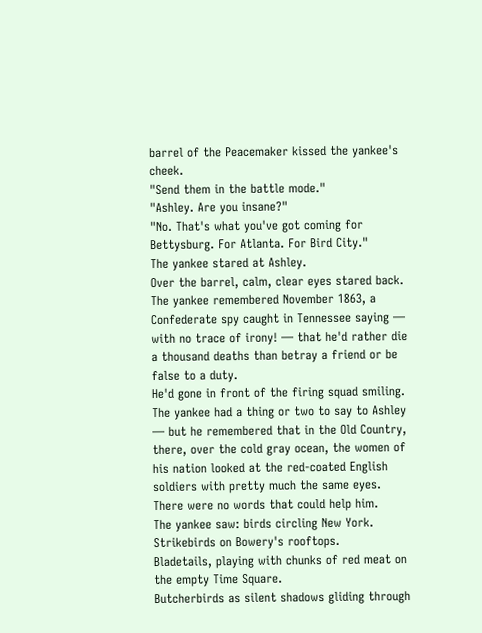barrel of the Peacemaker kissed the yankee's cheek.
"Send them in the battle mode."
"Ashley. Are you insane?"
"No. That's what you've got coming for Bettysburg. For Atlanta. For Bird City."
The yankee stared at Ashley.
Over the barrel, calm, clear eyes stared back.
The yankee remembered November 1863, a Confederate spy caught in Tennessee saying — with no trace of irony! — that he'd rather die a thousand deaths than betray a friend or be false to a duty.
He'd gone in front of the firing squad smiling.
The yankee had a thing or two to say to Ashley — but he remembered that in the Old Country, there, over the cold gray ocean, the women of his nation looked at the red-coated English soldiers with pretty much the same eyes. There were no words that could help him.
The yankee saw: birds circling New York.
Strikebirds on Bowery's rooftops.
Bladetails, playing with chunks of red meat on the empty Time Square.
Butcherbirds as silent shadows gliding through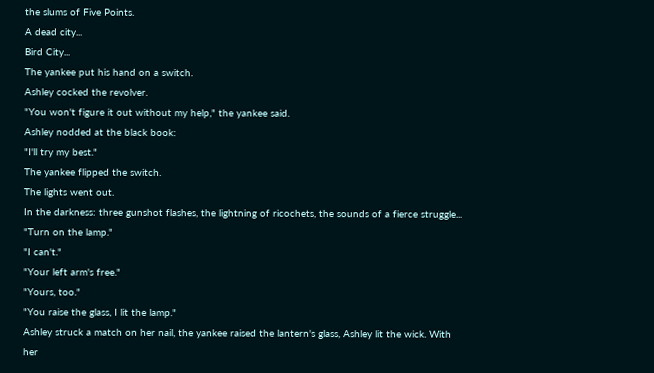the slums of Five Points.
A dead city...
Bird City...
The yankee put his hand on a switch.
Ashley cocked the revolver.
"You won't figure it out without my help," the yankee said.
Ashley nodded at the black book:
"I'll try my best."
The yankee flipped the switch.
The lights went out.
In the darkness: three gunshot flashes, the lightning of ricochets, the sounds of a fierce struggle...
"Turn on the lamp."
"I can't."
"Your left arm's free."
"Yours, too."
"You raise the glass, I lit the lamp."
Ashley struck a match on her nail, the yankee raised the lantern's glass, Ashley lit the wick. With her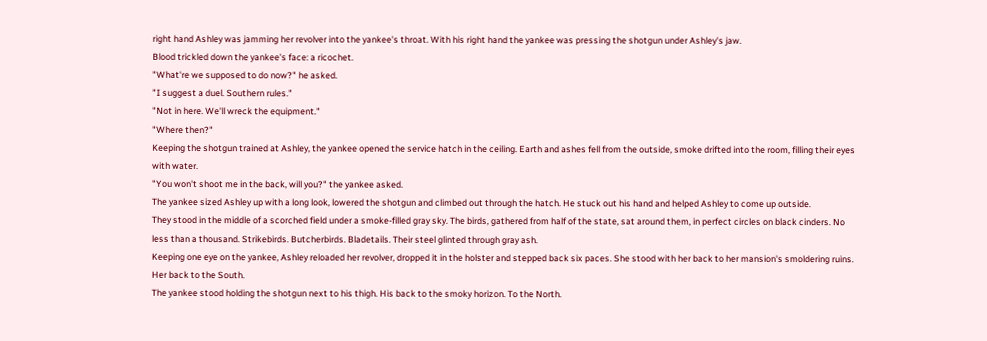right hand Ashley was jamming her revolver into the yankee's throat. With his right hand the yankee was pressing the shotgun under Ashley's jaw.
Blood trickled down the yankee's face: a ricochet.
"What're we supposed to do now?" he asked.
"I suggest a duel. Southern rules."
"Not in here. We'll wreck the equipment."
"Where then?"
Keeping the shotgun trained at Ashley, the yankee opened the service hatch in the ceiling. Earth and ashes fell from the outside, smoke drifted into the room, filling their eyes with water.
"You won't shoot me in the back, will you?" the yankee asked.
The yankee sized Ashley up with a long look, lowered the shotgun and climbed out through the hatch. He stuck out his hand and helped Ashley to come up outside.
They stood in the middle of a scorched field under a smoke-filled gray sky. The birds, gathered from half of the state, sat around them, in perfect circles on black cinders. No less than a thousand. Strikebirds. Butcherbirds. Bladetails. Their steel glinted through gray ash.
Keeping one eye on the yankee, Ashley reloaded her revolver, dropped it in the holster and stepped back six paces. She stood with her back to her mansion's smoldering ruins. Her back to the South.
The yankee stood holding the shotgun next to his thigh. His back to the smoky horizon. To the North.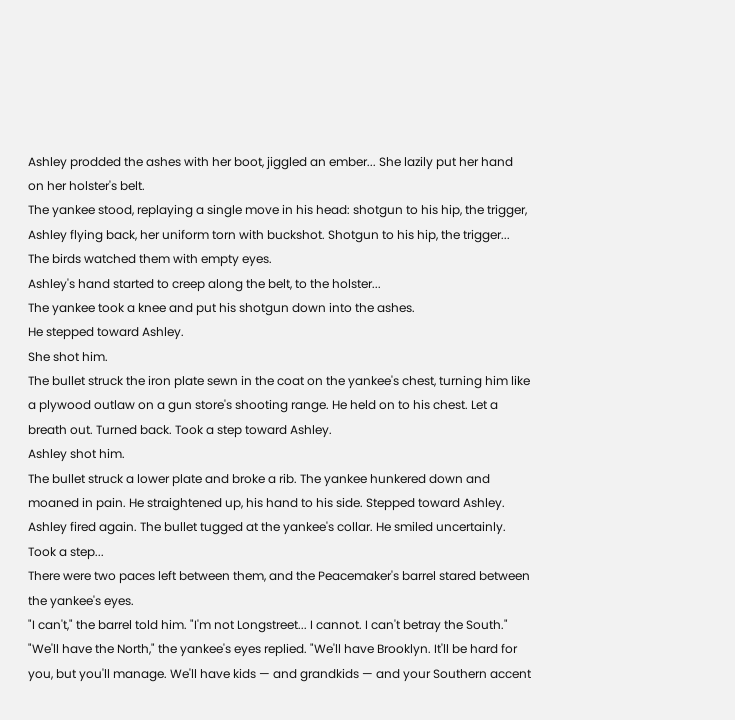Ashley prodded the ashes with her boot, jiggled an ember... She lazily put her hand on her holster's belt.
The yankee stood, replaying a single move in his head: shotgun to his hip, the trigger, Ashley flying back, her uniform torn with buckshot. Shotgun to his hip, the trigger...
The birds watched them with empty eyes.
Ashley's hand started to creep along the belt, to the holster...
The yankee took a knee and put his shotgun down into the ashes.
He stepped toward Ashley.
She shot him.
The bullet struck the iron plate sewn in the coat on the yankee's chest, turning him like a plywood outlaw on a gun store's shooting range. He held on to his chest. Let a breath out. Turned back. Took a step toward Ashley.
Ashley shot him.
The bullet struck a lower plate and broke a rib. The yankee hunkered down and moaned in pain. He straightened up, his hand to his side. Stepped toward Ashley.
Ashley fired again. The bullet tugged at the yankee's collar. He smiled uncertainly. Took a step...
There were two paces left between them, and the Peacemaker's barrel stared between the yankee's eyes.
"I can't," the barrel told him. "I'm not Longstreet... I cannot. I can't betray the South."
"We'll have the North," the yankee's eyes replied. "We'll have Brooklyn. It'll be hard for you, but you'll manage. We'll have kids — and grandkids — and your Southern accent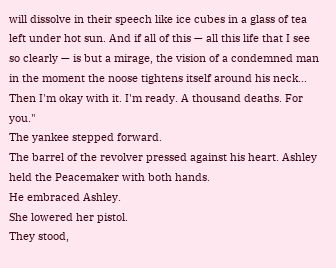will dissolve in their speech like ice cubes in a glass of tea left under hot sun. And if all of this — all this life that I see so clearly — is but a mirage, the vision of a condemned man in the moment the noose tightens itself around his neck... Then I'm okay with it. I'm ready. A thousand deaths. For you."
The yankee stepped forward.
The barrel of the revolver pressed against his heart. Ashley held the Peacemaker with both hands.
He embraced Ashley.
She lowered her pistol.
They stood,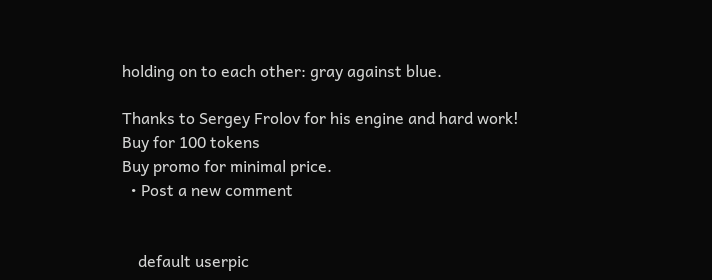holding on to each other: gray against blue.

Thanks to Sergey Frolov for his engine and hard work!
Buy for 100 tokens
Buy promo for minimal price.
  • Post a new comment


    default userpic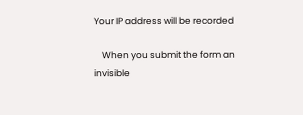Your IP address will be recorded

    When you submit the form an invisible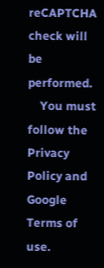reCAPTCHA check will be performed.
    You must follow the Privacy Policy and Google Terms of use.